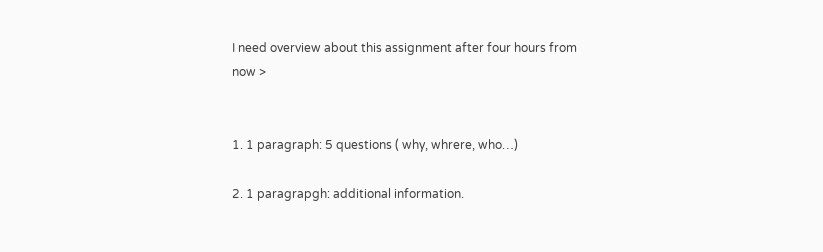I need overview about this assignment after four hours from now >


1. 1 paragraph: 5 questions ( why, whrere, who…)

2. 1 paragrapgh: additional information.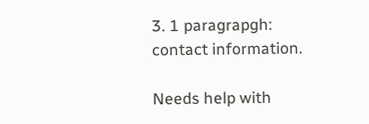3. 1 paragrapgh: contact information.

Needs help with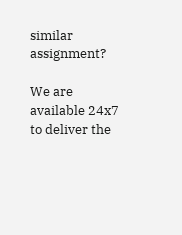similar assignment?

We are available 24x7 to deliver the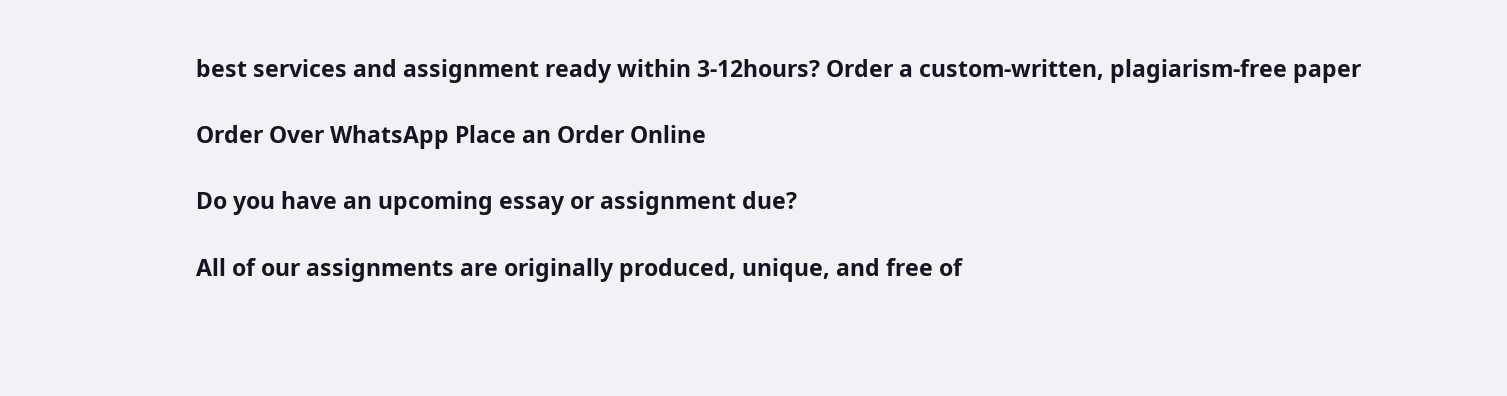best services and assignment ready within 3-12hours? Order a custom-written, plagiarism-free paper

Order Over WhatsApp Place an Order Online

Do you have an upcoming essay or assignment due?

All of our assignments are originally produced, unique, and free of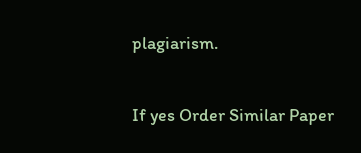plagiarism.

If yes Order Similar Paper